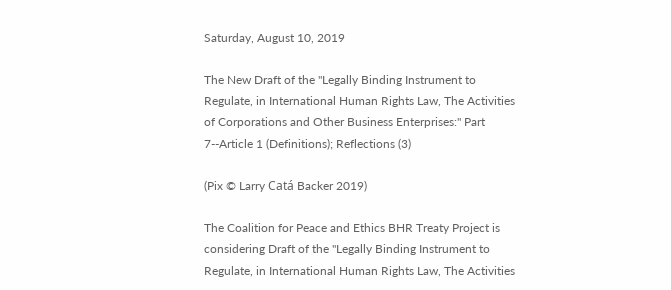Saturday, August 10, 2019

The New Draft of the "Legally Binding Instrument to Regulate, in International Human Rights Law, The Activities of Corporations and Other Business Enterprises:" Part 7--Article 1 (Definitions); Reflections (3)

(Pix © Larry Catá Backer 2019)

The Coalition for Peace and Ethics BHR Treaty Project is considering Draft of the "Legally Binding Instrument to Regulate, in International Human Rights Law, The Activities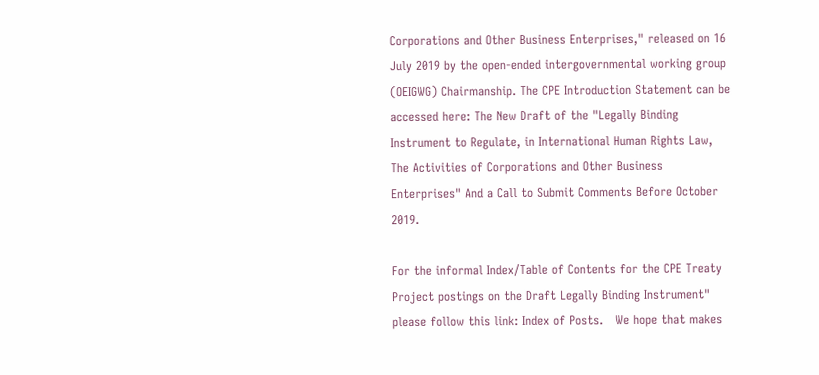Corporations and Other Business Enterprises," released on 16 July 2019 by the open-ended intergovernmental working group (OEIGWG) Chairmanship. The CPE Introduction Statement can be accessed here: The New Draft of the "Legally Binding Instrument to Regulate, in International Human Rights Law, The Activities of Corporations and Other Business Enterprises" And a Call to Submit Comments Before October 2019.

For the informal Index/Table of Contents for the CPE Treaty Project postings on the Draft Legally Binding Instrument" please follow this link: Index of Posts.   We hope that makes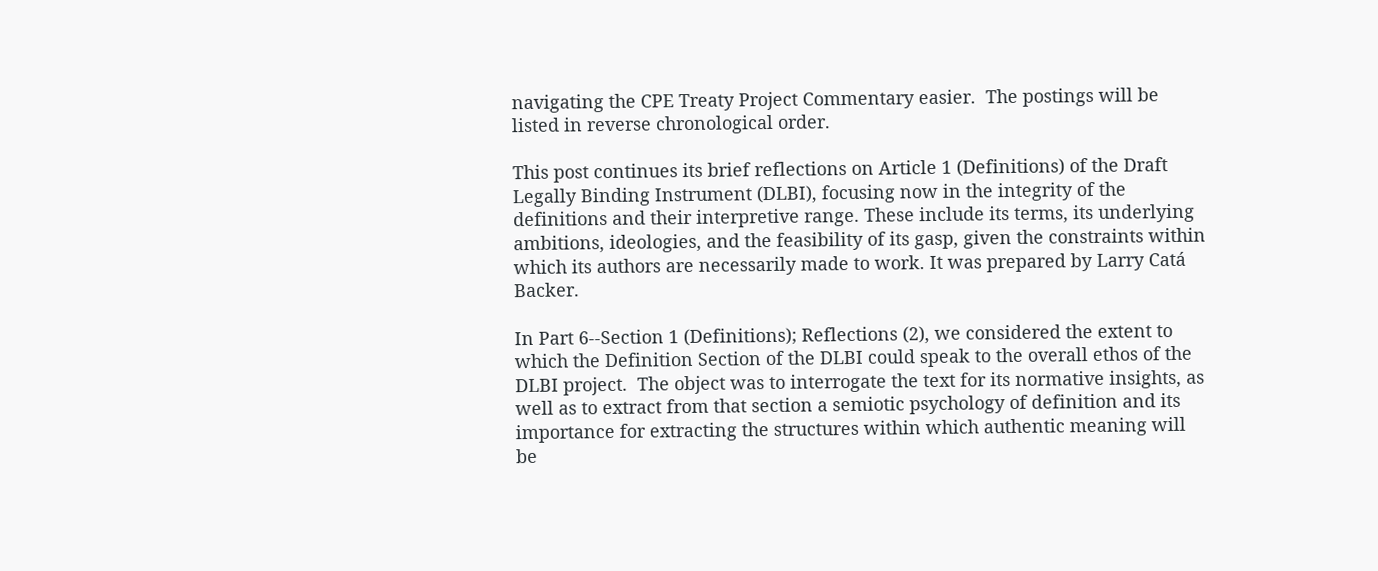navigating the CPE Treaty Project Commentary easier.  The postings will be listed in reverse chronological order.

This post continues its brief reflections on Article 1 (Definitions) of the Draft Legally Binding Instrument (DLBI), focusing now in the integrity of the definitions and their interpretive range. These include its terms, its underlying ambitions, ideologies, and the feasibility of its gasp, given the constraints within which its authors are necessarily made to work. It was prepared by Larry Catá Backer.

In Part 6--Section 1 (Definitions); Reflections (2), we considered the extent to which the Definition Section of the DLBI could speak to the overall ethos of the DLBI project.  The object was to interrogate the text for its normative insights, as well as to extract from that section a semiotic psychology of definition and its importance for extracting the structures within which authentic meaning will be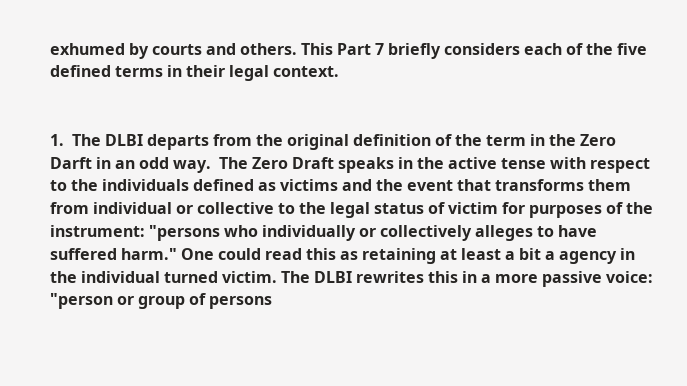exhumed by courts and others. This Part 7 briefly considers each of the five defined terms in their legal context.


1.  The DLBI departs from the original definition of the term in the Zero Darft in an odd way.  The Zero Draft speaks in the active tense with respect to the individuals defined as victims and the event that transforms them from individual or collective to the legal status of victim for purposes of the instrument: "persons who individually or collectively alleges to have suffered harm." One could read this as retaining at least a bit a agency in the individual turned victim. The DLBI rewrites this in a more passive voice: "person or group of persons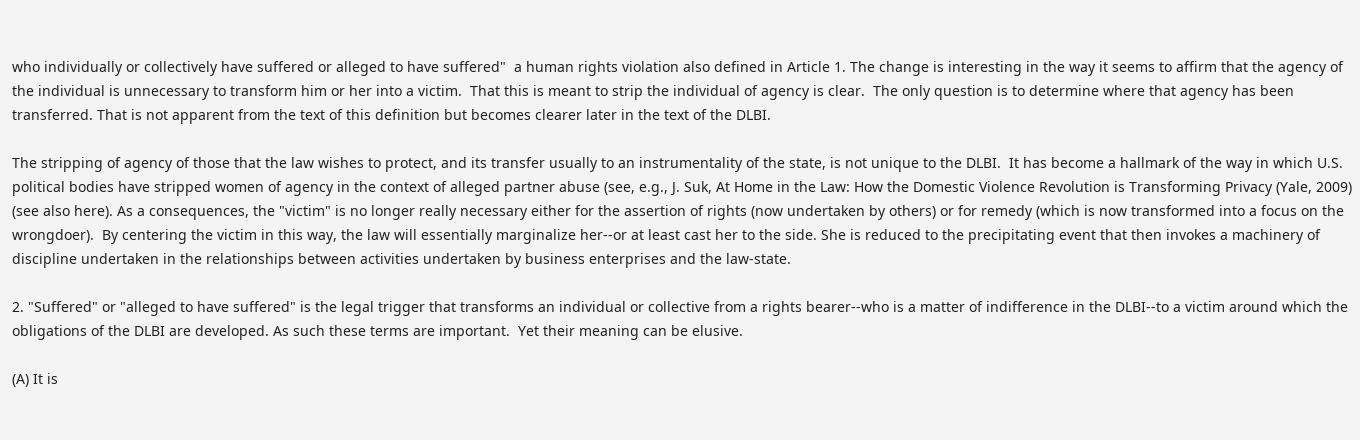who individually or collectively have suffered or alleged to have suffered"  a human rights violation also defined in Article 1. The change is interesting in the way it seems to affirm that the agency of the individual is unnecessary to transform him or her into a victim.  That this is meant to strip the individual of agency is clear.  The only question is to determine where that agency has been transferred. That is not apparent from the text of this definition but becomes clearer later in the text of the DLBI.

The stripping of agency of those that the law wishes to protect, and its transfer usually to an instrumentality of the state, is not unique to the DLBI.  It has become a hallmark of the way in which U.S. political bodies have stripped women of agency in the context of alleged partner abuse (see, e.g., J. Suk, At Home in the Law: How the Domestic Violence Revolution is Transforming Privacy (Yale, 2009) (see also here). As a consequences, the "victim" is no longer really necessary either for the assertion of rights (now undertaken by others) or for remedy (which is now transformed into a focus on the wrongdoer).  By centering the victim in this way, the law will essentially marginalize her--or at least cast her to the side. She is reduced to the precipitating event that then invokes a machinery of discipline undertaken in the relationships between activities undertaken by business enterprises and the law-state.

2. "Suffered" or "alleged to have suffered" is the legal trigger that transforms an individual or collective from a rights bearer--who is a matter of indifference in the DLBI--to a victim around which the obligations of the DLBI are developed. As such these terms are important.  Yet their meaning can be elusive.

(A) It is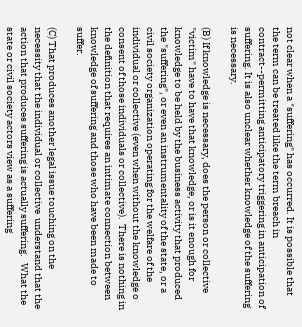not clear when a "suffering" has occurred. It is possible that the term can be treated like the term breach in contract--permitting anticipatory triggering in anticipation of suffering. It is also unclear whether knowledge of the suffering is necessary.

(B) If knowledge is necessary, does the person or collective "victim" have to have that knowledge, or is it enough for knowledge to be held by the business activity that produced the "suffering", or even an instrumentality of the state, or a civil society organization operating for the welfare of the individual or collective (even when without the knowledge o consent of those individuals or collective).  There is nothing in the definition that requires an intimate connection between knowledge of suffering and those who have been made to suffer.

(C) That produces another legal issue touching on the necessity that the individual or collective  understand that the action that produces suffering is actually suffering.   What the state or civil society actors view as a suffering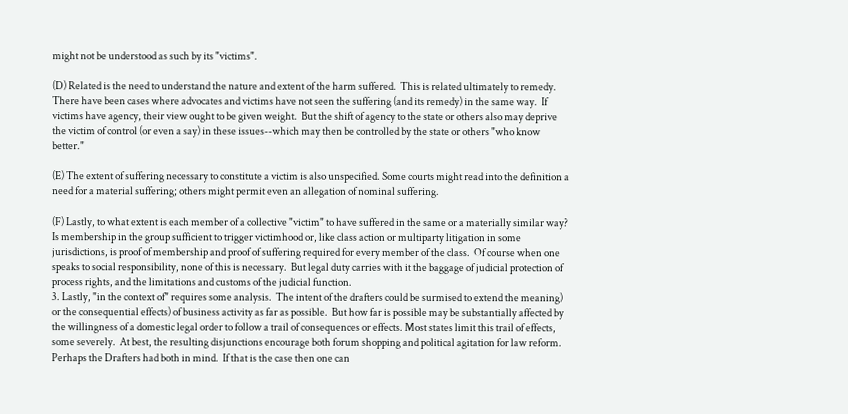might not be understood as such by its "victims".

(D) Related is the need to understand the nature and extent of the harm suffered.  This is related ultimately to remedy.  There have been cases where advocates and victims have not seen the suffering (and its remedy) in the same way.  If victims have agency, their view ought to be given weight.  But the shift of agency to the state or others also may deprive the victim of control (or even a say) in these issues--which may then be controlled by the state or others "who know better."

(E) The extent of suffering necessary to constitute a victim is also unspecified. Some courts might read into the definition a need for a material suffering; others might permit even an allegation of nominal suffering.

(F) Lastly, to what extent is each member of a collective "victim" to have suffered in the same or a materially similar way? Is membership in the group sufficient to trigger victimhood or, like class action or multiparty litigation in some jurisdictions, is proof of membership and proof of suffering required for every member of the class.  Of course when one speaks to social responsibility, none of this is necessary.  But legal duty carries with it the baggage of judicial protection of process rights, and the limitations and customs of the judicial function.
3. Lastly, "in the context of" requires some analysis.  The intent of the drafters could be surmised to extend the meaning) or the consequential effects) of business activity as far as possible.  But how far is possible may be substantially affected by the willingness of a domestic legal order to follow a trail of consequences or effects. Most states limit this trail of effects, some severely.  At best, the resulting disjunctions encourage both forum shopping and political agitation for law reform.  Perhaps the Drafters had both in mind.  If that is the case then one can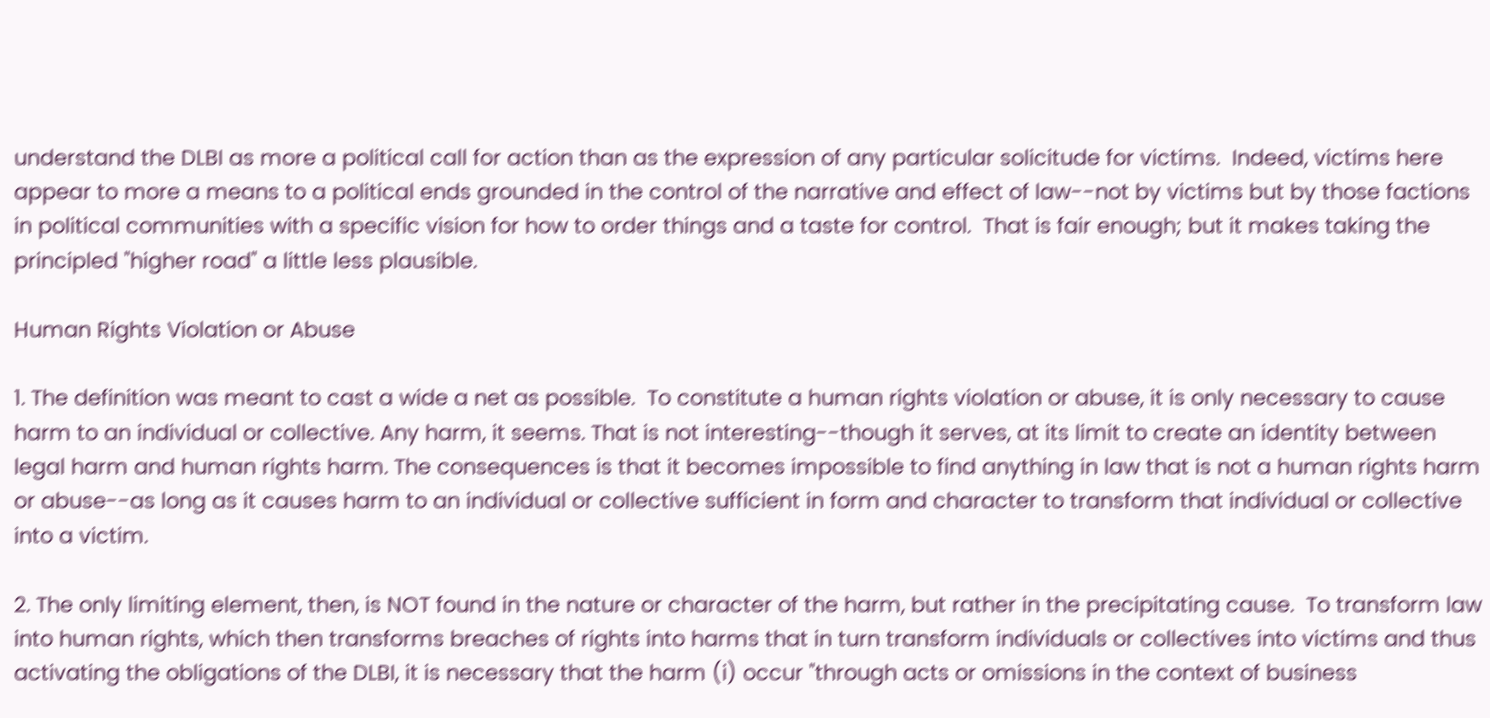understand the DLBI as more a political call for action than as the expression of any particular solicitude for victims.  Indeed, victims here appear to more a means to a political ends grounded in the control of the narrative and effect of law--not by victims but by those factions in political communities with a specific vision for how to order things and a taste for control.  That is fair enough; but it makes taking the principled "higher road" a little less plausible.

Human Rights Violation or Abuse

1. The definition was meant to cast a wide a net as possible.  To constitute a human rights violation or abuse, it is only necessary to cause harm to an individual or collective. Any harm, it seems. That is not interesting--though it serves, at its limit to create an identity between legal harm and human rights harm. The consequences is that it becomes impossible to find anything in law that is not a human rights harm or abuse--as long as it causes harm to an individual or collective sufficient in form and character to transform that individual or collective into a victim.

2. The only limiting element, then, is NOT found in the nature or character of the harm, but rather in the precipitating cause.  To transform law into human rights, which then transforms breaches of rights into harms that in turn transform individuals or collectives into victims and thus activating the obligations of the DLBI, it is necessary that the harm (i) occur "through acts or omissions in the context of business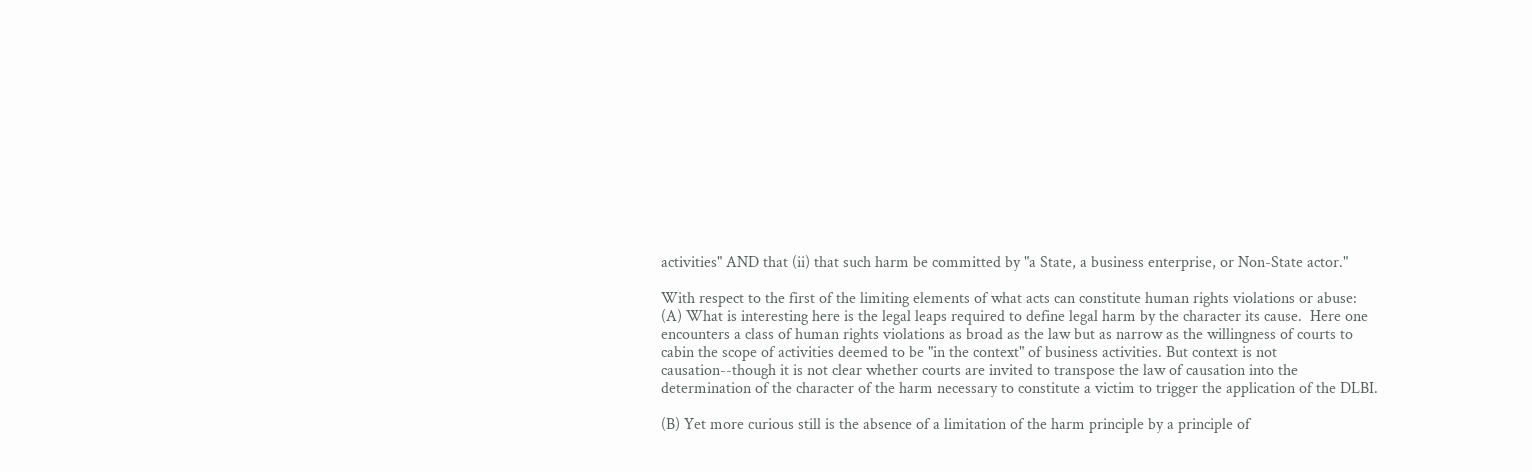activities" AND that (ii) that such harm be committed by "a State, a business enterprise, or Non-State actor."

With respect to the first of the limiting elements of what acts can constitute human rights violations or abuse:
(A) What is interesting here is the legal leaps required to define legal harm by the character its cause.  Here one encounters a class of human rights violations as broad as the law but as narrow as the willingness of courts to cabin the scope of activities deemed to be "in the context" of business activities. But context is not causation--though it is not clear whether courts are invited to transpose the law of causation into the determination of the character of the harm necessary to constitute a victim to trigger the application of the DLBI.

(B) Yet more curious still is the absence of a limitation of the harm principle by a principle of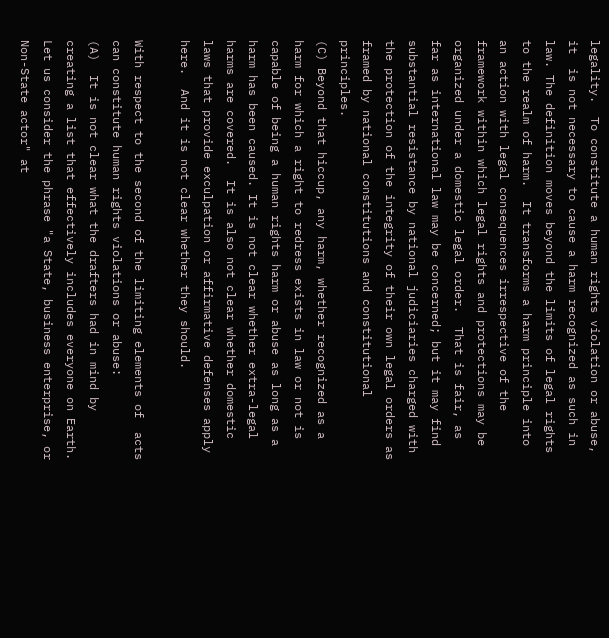legality.  To constitute a human rights violation or abuse, it  is not necessary to cause a harm recognized as such in law. The definition moves beyond the limits of legal rights to the realm of harm.  It transforms a harm principle into an action with legal consequences irrespective of the framework within which legal rights and protections may be organized under a domestic legal order.  That is fair, as far as international law may be concerned; but it may find substantial resistance by national judiciaries charged with the protection of the integrity of their own legal orders as framed by national constitutions and constitutional principles.
(C) Beyond that hiccup, any harm, whether recognized as a harm for which a right to redress exists in law or not is capable of being a human rights harm or abuse as long as a harm has been caused. It is not clear whether extra-legal harms are covered.  It is also not clear whether domestic laws that provide exculpation or affirmative defenses apply here.  And it is not clear whether they should.

With respect to the second of the limiting elements of  acts can constitute human rights violations or abuse:
(A)  It is not clear what the drafters had in mind by creating a list that effectively includes everyone on Earth.  Let us consider the phrase "a State, business enterprise, or Non-State actor" at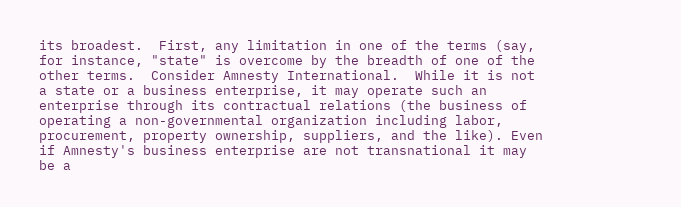its broadest.  First, any limitation in one of the terms (say, for instance, "state" is overcome by the breadth of one of the other terms.  Consider Amnesty International.  While it is not a state or a business enterprise, it may operate such an enterprise through its contractual relations (the business of operating a non-governmental organization including labor, procurement, property ownership, suppliers, and the like). Even if Amnesty's business enterprise are not transnational it may be a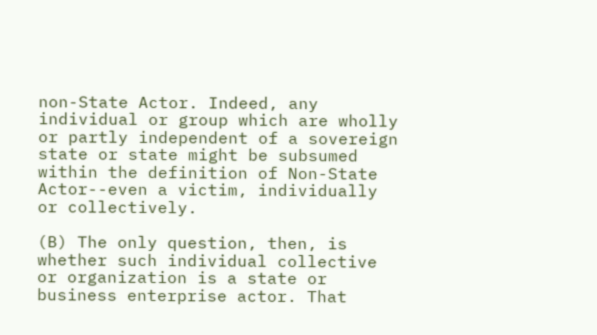non-State Actor. Indeed, any individual or group which are wholly or partly independent of a sovereign state or state might be subsumed within the definition of Non-State Actor--even a victim, individually or collectively.

(B) The only question, then, is whether such individual collective or organization is a state or business enterprise actor. That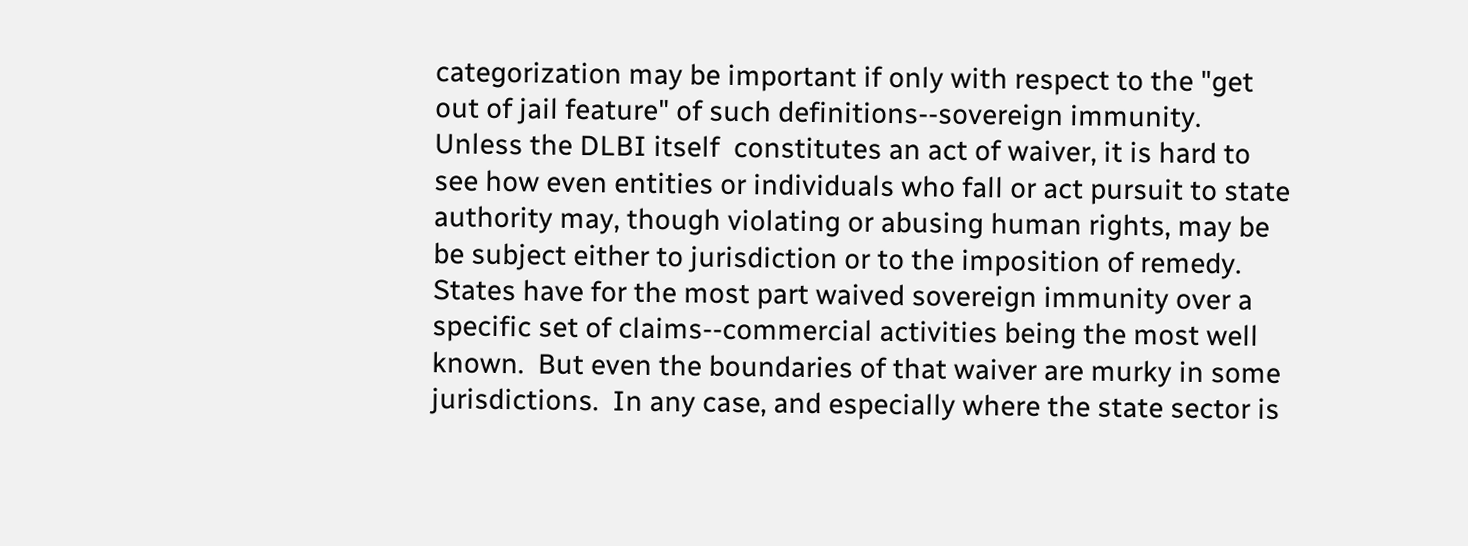categorization may be important if only with respect to the "get out of jail feature" of such definitions--sovereign immunity.  Unless the DLBI itself  constitutes an act of waiver, it is hard to see how even entities or individuals who fall or act pursuit to state authority may, though violating or abusing human rights, may be be subject either to jurisdiction or to the imposition of remedy.  States have for the most part waived sovereign immunity over a specific set of claims--commercial activities being the most well known.  But even the boundaries of that waiver are murky in some jurisdictions.  In any case, and especially where the state sector is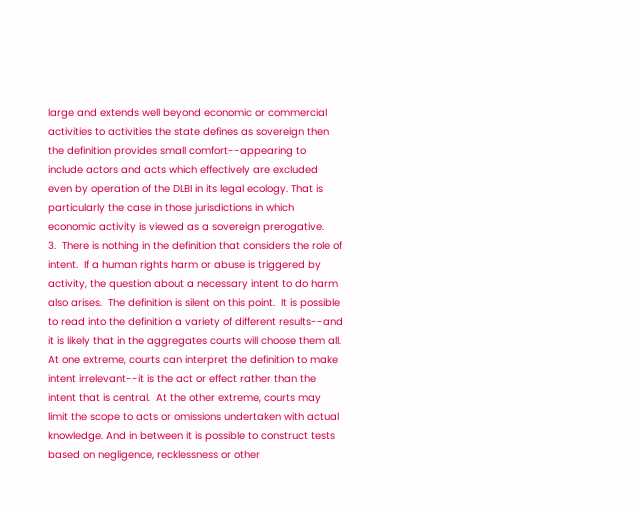large and extends well beyond economic or commercial activities to activities the state defines as sovereign then the definition provides small comfort--appearing to include actors and acts which effectively are excluded even by operation of the DLBI in its legal ecology. That is particularly the case in those jurisdictions in which economic activity is viewed as a sovereign prerogative.
3.  There is nothing in the definition that considers the role of intent.  If a human rights harm or abuse is triggered by activity, the question about a necessary intent to do harm also arises.  The definition is silent on this point.  It is possible to read into the definition a variety of different results--and it is likely that in the aggregates courts will choose them all. At one extreme, courts can interpret the definition to make intent irrelevant--it is the act or effect rather than the intent that is central.  At the other extreme, courts may limit the scope to acts or omissions undertaken with actual knowledge. And in between it is possible to construct tests based on negligence, recklessness or other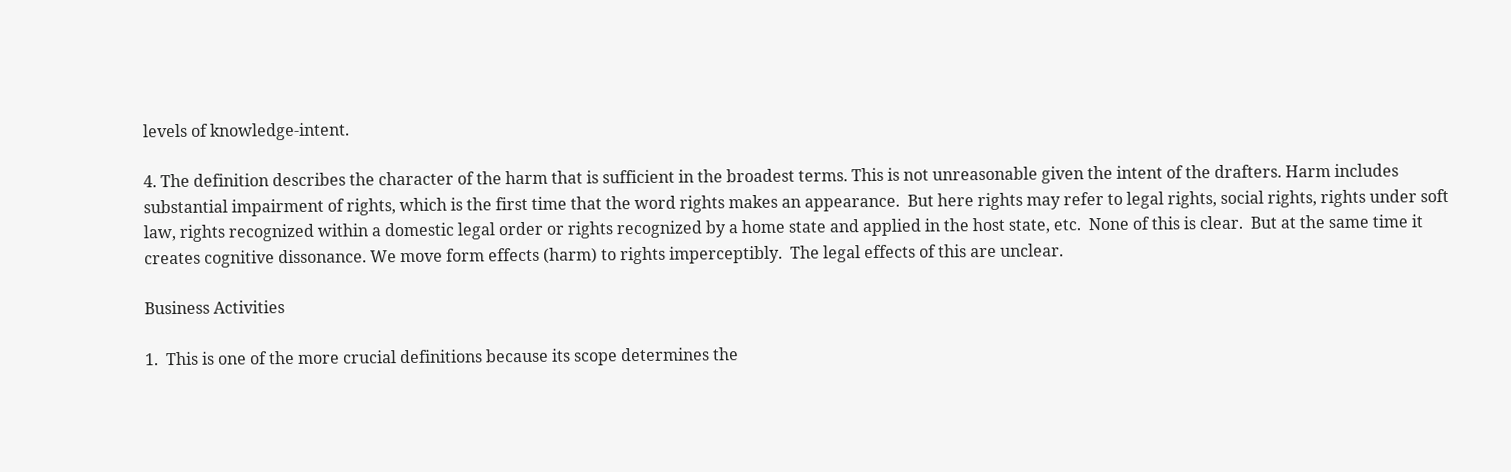levels of knowledge-intent.

4. The definition describes the character of the harm that is sufficient in the broadest terms. This is not unreasonable given the intent of the drafters. Harm includes substantial impairment of rights, which is the first time that the word rights makes an appearance.  But here rights may refer to legal rights, social rights, rights under soft law, rights recognized within a domestic legal order or rights recognized by a home state and applied in the host state, etc.  None of this is clear.  But at the same time it creates cognitive dissonance. We move form effects (harm) to rights imperceptibly.  The legal effects of this are unclear.

Business Activities

1.  This is one of the more crucial definitions because its scope determines the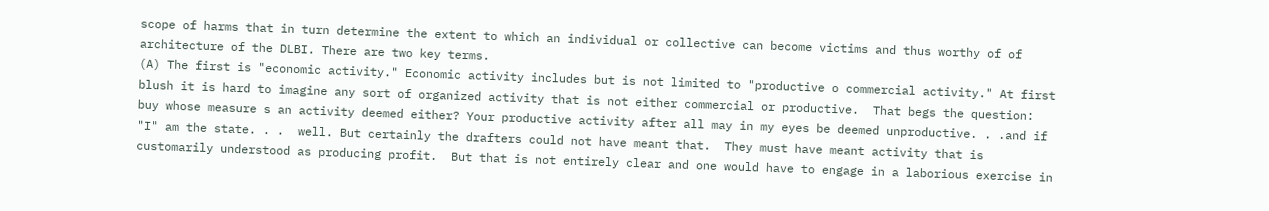scope of harms that in turn determine the extent to which an individual or collective can become victims and thus worthy of of architecture of the DLBI. There are two key terms.
(A) The first is "economic activity." Economic activity includes but is not limited to "productive o commercial activity." At first blush it is hard to imagine any sort of organized activity that is not either commercial or productive.  That begs the question: buy whose measure s an activity deemed either? Your productive activity after all may in my eyes be deemed unproductive. . .and if "I" am the state. . .  well. But certainly the drafters could not have meant that.  They must have meant activity that is customarily understood as producing profit.  But that is not entirely clear and one would have to engage in a laborious exercise in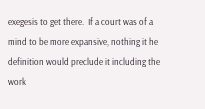exegesis to get there.  If a court was of a mind to be more expansive, nothing it he definition would preclude it including the work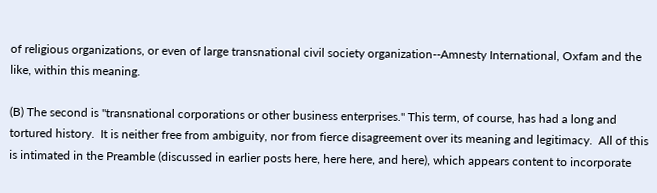of religious organizations, or even of large transnational civil society organization--Amnesty International, Oxfam and the like, within this meaning.

(B) The second is "transnational corporations or other business enterprises." This term, of course, has had a long and tortured history.  It is neither free from ambiguity, nor from fierce disagreement over its meaning and legitimacy.  All of this is intimated in the Preamble (discussed in earlier posts here, here here, and here), which appears content to incorporate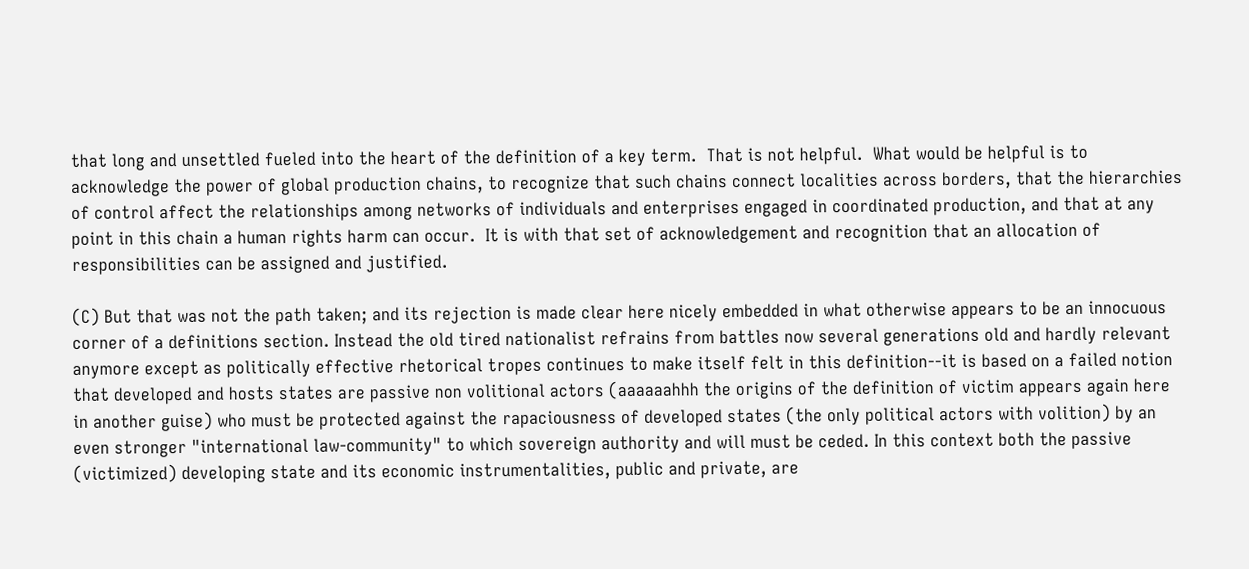that long and unsettled fueled into the heart of the definition of a key term.  That is not helpful.  What would be helpful is to acknowledge the power of global production chains, to recognize that such chains connect localities across borders, that the hierarchies of control affect the relationships among networks of individuals and enterprises engaged in coordinated production, and that at any point in this chain a human rights harm can occur.  It is with that set of acknowledgement and recognition that an allocation of responsibilities can be assigned and justified.

(C) But that was not the path taken; and its rejection is made clear here nicely embedded in what otherwise appears to be an innocuous corner of a definitions section. Instead the old tired nationalist refrains from battles now several generations old and hardly relevant anymore except as politically effective rhetorical tropes continues to make itself felt in this definition--it is based on a failed notion that developed and hosts states are passive non volitional actors (aaaaaahhh the origins of the definition of victim appears again here in another guise) who must be protected against the rapaciousness of developed states (the only political actors with volition) by an even stronger "international law-community" to which sovereign authority and will must be ceded. In this context both the passive (victimized) developing state and its economic instrumentalities, public and private, are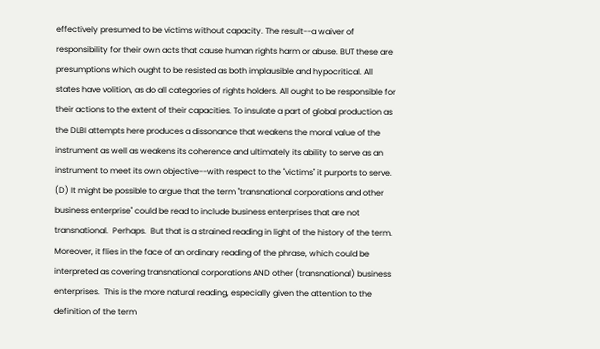effectively presumed to be victims without capacity. The result--a waiver of responsibility for their own acts that cause human rights harm or abuse. BUT these are presumptions which ought to be resisted as both implausible and hypocritical. All states have volition, as do all categories of rights holders. All ought to be responsible for their actions to the extent of their capacities. To insulate a part of global production as the DLBI attempts here produces a dissonance that weakens the moral value of the instrument as well as weakens its coherence and ultimately its ability to serve as an instrument to meet its own objective--with respect to the "victims" it purports to serve.
(D) It might be possible to argue that the term "transnational corporations and other business enterprise" could be read to include business enterprises that are not transnational.  Perhaps.  But that is a strained reading in light of the history of the term.  Moreover, it flies in the face of an ordinary reading of the phrase, which could be interpreted as covering transnational corporations AND other (transnational) business enterprises.  This is the more natural reading, especially given the attention to the definition of the term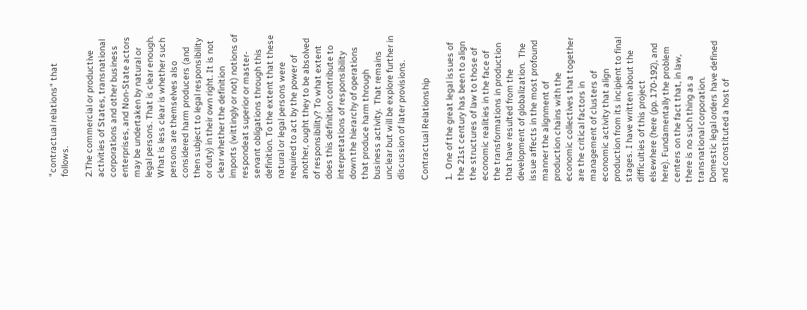"contractual relations" that follows.

2.The commercial or productive activities of States, transnational corporations and other business enterprises, and Non-State actors may be undertaken by natural or legal persons. That is clear enough.  What is less clear is whether such persons are themselves also considered harm producers (and then subject to legal responsibility or duty) in their own right. It is not clear whether the definition imports (wittingly or not) notions of respondeat superior or master-servant obligations through this definition. To the extent that these natural or legal persons were required to act by the power of another, ought they to be absolved of responsibility? To what extent does this definition contribute to interpretations of responsibility down the hierarchy of operations that produce harm through business activity.  That remains unclear but will be explore further in discussion of later provisions.

Contractual Relationship

1.  One of the great legal issues of the 21st century has been to align the structures of law to those of economic realities in the face of the transformations in production that have resulted from the development of globalization.  The issue affects in the most profound manner the alignment of production chains with the economic collectives that together are the critical factors in management of clusters of economic activity that align production from its incipient to final stages. I have written about the difficulties of this project elsewhere (here (pp. 170-192), and here). Fundamentally the problem centers on the fact that, in law, there is no such thing as a transnational corporation.  Domestic legal orders have defined and constituted a host of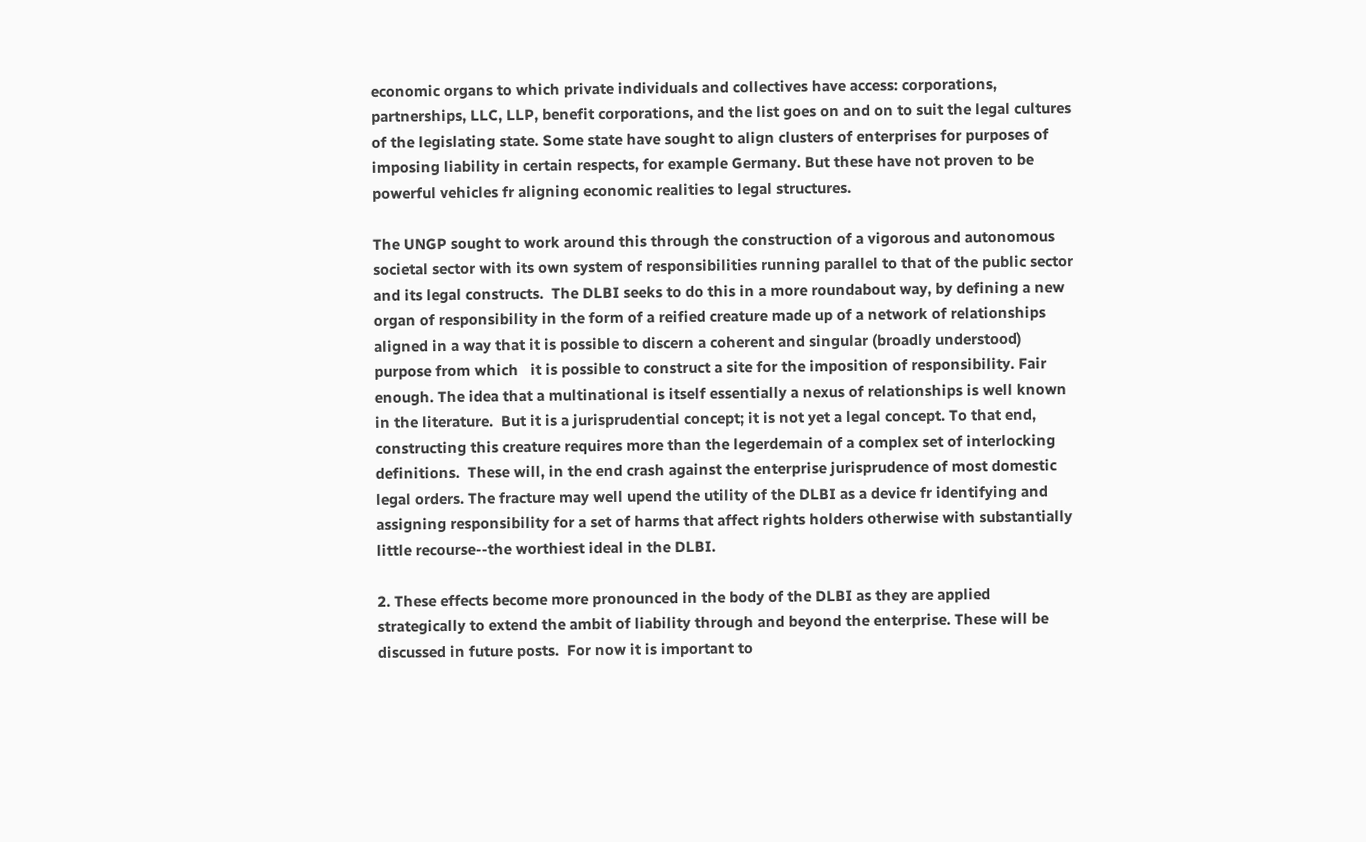economic organs to which private individuals and collectives have access: corporations, partnerships, LLC, LLP, benefit corporations, and the list goes on and on to suit the legal cultures of the legislating state. Some state have sought to align clusters of enterprises for purposes of imposing liability in certain respects, for example Germany. But these have not proven to be powerful vehicles fr aligning economic realities to legal structures.

The UNGP sought to work around this through the construction of a vigorous and autonomous societal sector with its own system of responsibilities running parallel to that of the public sector and its legal constructs.  The DLBI seeks to do this in a more roundabout way, by defining a new organ of responsibility in the form of a reified creature made up of a network of relationships aligned in a way that it is possible to discern a coherent and singular (broadly understood) purpose from which   it is possible to construct a site for the imposition of responsibility. Fair enough. The idea that a multinational is itself essentially a nexus of relationships is well known in the literature.  But it is a jurisprudential concept; it is not yet a legal concept. To that end, constructing this creature requires more than the legerdemain of a complex set of interlocking definitions.  These will, in the end crash against the enterprise jurisprudence of most domestic legal orders. The fracture may well upend the utility of the DLBI as a device fr identifying and assigning responsibility for a set of harms that affect rights holders otherwise with substantially little recourse--the worthiest ideal in the DLBI.

2. These effects become more pronounced in the body of the DLBI as they are applied strategically to extend the ambit of liability through and beyond the enterprise. These will be discussed in future posts.  For now it is important to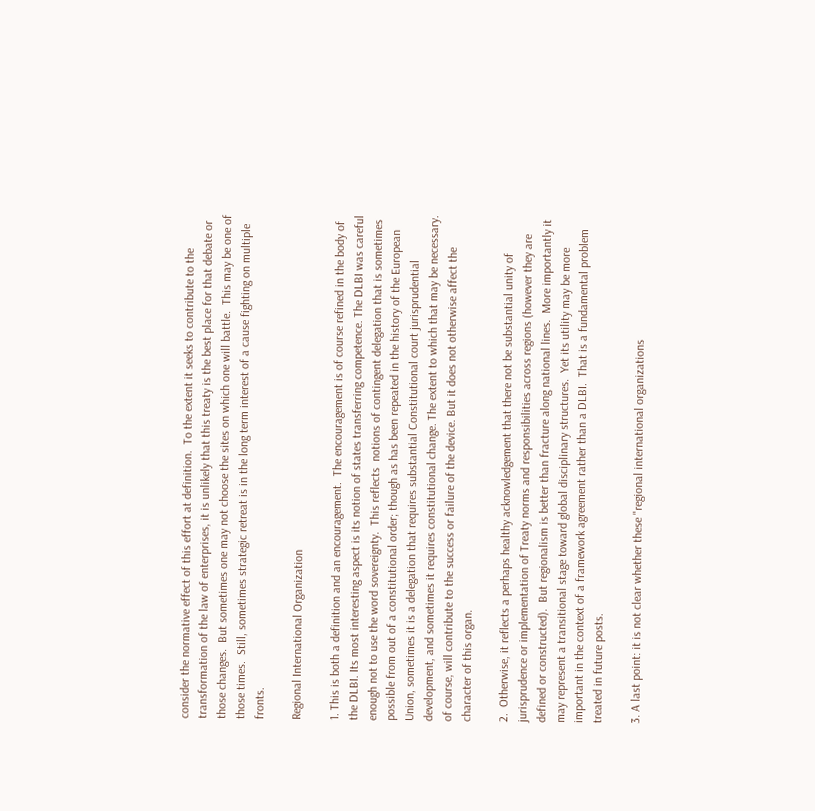consider the normative effect of this effort at definition.  To the extent it seeks to contribute to the transformation of the law of enterprises, it is unlikely that this treaty is the best place for that debate or those changes.  But sometimes one may not choose the sites on which one will battle.  This may be one of those times.  Still, sometimes strategic retreat is in the long term interest of a cause fighting on multiple fronts.

Regional International Organization

1. This is both a definition and an encouragement.  The encouragement is of course refined in the body of the DLBI. Its most interesting aspect is its notion of states transferring competence. The DLBI was careful enough not to use the word sovereignty.  This reflects  notions of contingent delegation that is sometimes possible from out of a constitutional order; though as has been repeated in the history of the European Union, sometimes it is a delegation that requires substantial Constitutional court jurisprudential development, and sometimes it requires constitutional change. The extent to which that may be necessary. of course, will contribute to the success or failure of the device. But it does not otherwise affect the character of this organ.

2.  Otherwise, it reflects a perhaps healthy acknowledgement that there not be substantial unity of jurisprudence or implementation of Treaty norms and responsibilities across regions (however they are defined or constructed).  But regionalism is better than fracture along national lines.  More importantly it may represent a transitional stage toward global disciplinary structures.  Yet its utility may be more important in the context of a framework agreement rather than a DLBI.  That is a fundamental problem treated in future posts.

3. A last point: it is not clear whether these "regional international organizations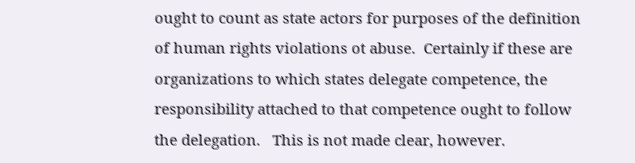ought to count as state actors for purposes of the definition of human rights violations ot abuse.  Certainly if these are organizations to which states delegate competence, the responsibility attached to that competence ought to follow the delegation.   This is not made clear, however.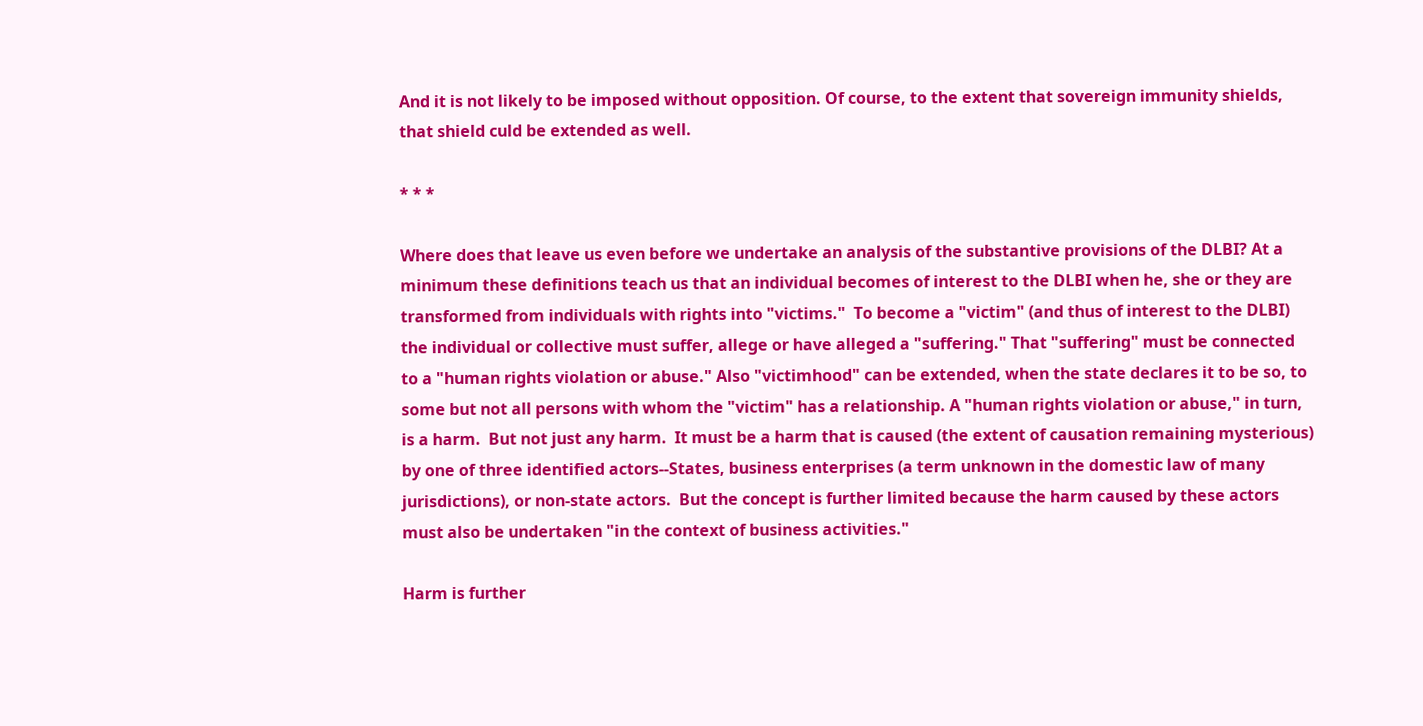And it is not likely to be imposed without opposition. Of course, to the extent that sovereign immunity shields, that shield culd be extended as well.

* * *

Where does that leave us even before we undertake an analysis of the substantive provisions of the DLBI? At a minimum these definitions teach us that an individual becomes of interest to the DLBI when he, she or they are transformed from individuals with rights into "victims."  To become a "victim" (and thus of interest to the DLBI) the individual or collective must suffer, allege or have alleged a "suffering." That "suffering" must be connected to a "human rights violation or abuse." Also "victimhood" can be extended, when the state declares it to be so, to some but not all persons with whom the "victim" has a relationship. A "human rights violation or abuse," in turn, is a harm.  But not just any harm.  It must be a harm that is caused (the extent of causation remaining mysterious) by one of three identified actors--States, business enterprises (a term unknown in the domestic law of many jurisdictions), or non-state actors.  But the concept is further limited because the harm caused by these actors must also be undertaken "in the context of business activities."

Harm is further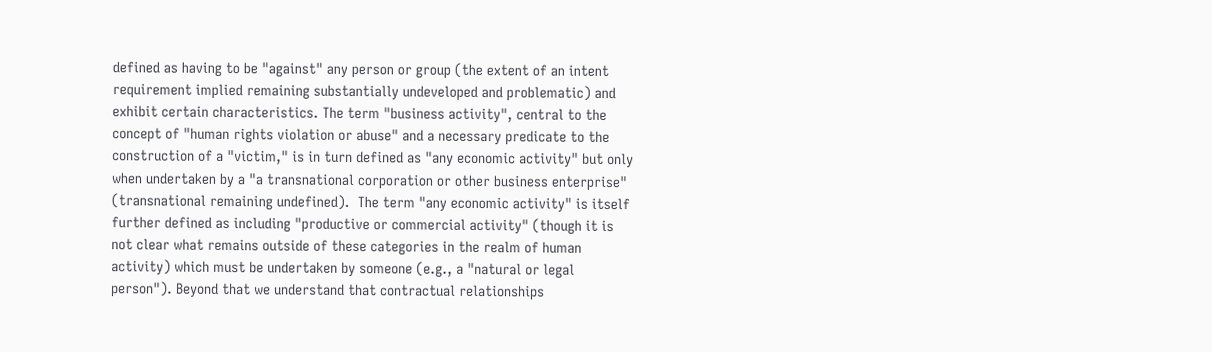defined as having to be "against" any person or group (the extent of an intent requirement implied remaining substantially undeveloped and problematic) and exhibit certain characteristics. The term "business activity", central to the concept of "human rights violation or abuse" and a necessary predicate to the construction of a "victim," is in turn defined as "any economic activity" but only when undertaken by a "a transnational corporation or other business enterprise" (transnational remaining undefined).  The term "any economic activity" is itself further defined as including "productive or commercial activity" (though it is not clear what remains outside of these categories in the realm of human activity) which must be undertaken by someone (e.g., a "natural or legal person"). Beyond that we understand that contractual relationships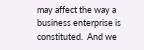may affect the way a business enterprise is constituted.  And we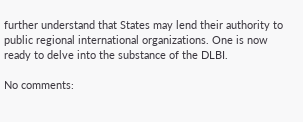further understand that States may lend their authority to public regional international organizations. One is now ready to delve into the substance of the DLBI.

No comments: